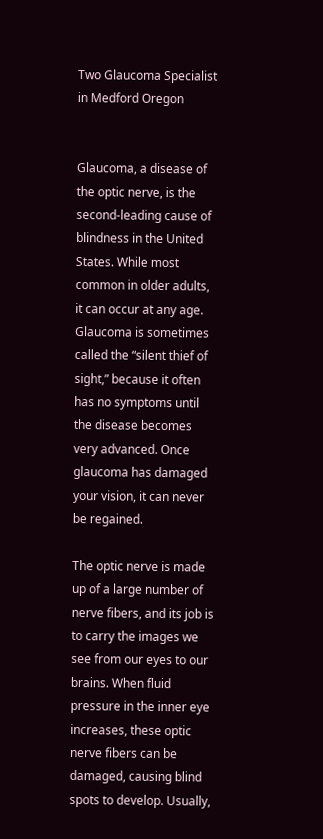Two Glaucoma Specialist in Medford Oregon


Glaucoma, a disease of the optic nerve, is the second-leading cause of blindness in the United
States. While most common in older adults, it can occur at any age. Glaucoma is sometimes
called the “silent thief of sight,” because it often has no symptoms until the disease becomes
very advanced. Once glaucoma has damaged your vision, it can never be regained.

The optic nerve is made up of a large number of nerve fibers, and its job is to carry the images we see from our eyes to our brains. When fluid pressure in the inner eye increases, these optic nerve fibers can be damaged, causing blind spots to develop. Usually,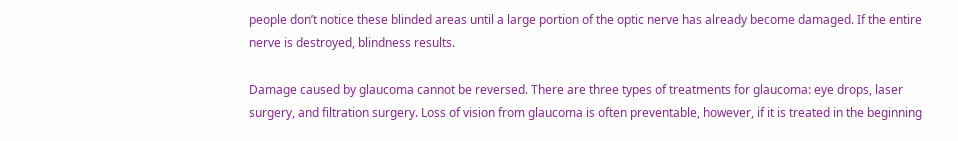people don’t notice these blinded areas until a large portion of the optic nerve has already become damaged. If the entire nerve is destroyed, blindness results.

Damage caused by glaucoma cannot be reversed. There are three types of treatments for glaucoma: eye drops, laser surgery, and filtration surgery. Loss of vision from glaucoma is often preventable, however, if it is treated in the beginning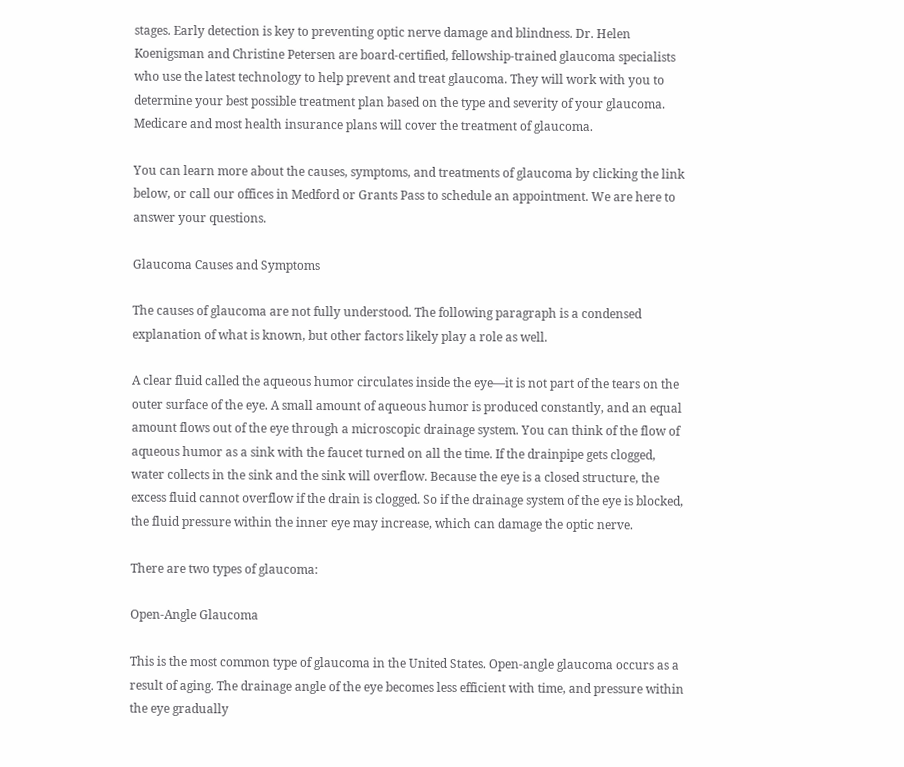stages. Early detection is key to preventing optic nerve damage and blindness. Dr. Helen Koenigsman and Christine Petersen are board-certified, fellowship-trained glaucoma specialists who use the latest technology to help prevent and treat glaucoma. They will work with you to determine your best possible treatment plan based on the type and severity of your glaucoma. Medicare and most health insurance plans will cover the treatment of glaucoma.

You can learn more about the causes, symptoms, and treatments of glaucoma by clicking the link below, or call our offices in Medford or Grants Pass to schedule an appointment. We are here to answer your questions.

Glaucoma Causes and Symptoms

The causes of glaucoma are not fully understood. The following paragraph is a condensed explanation of what is known, but other factors likely play a role as well.

A clear fluid called the aqueous humor circulates inside the eye—it is not part of the tears on the outer surface of the eye. A small amount of aqueous humor is produced constantly, and an equal amount flows out of the eye through a microscopic drainage system. You can think of the flow of aqueous humor as a sink with the faucet turned on all the time. If the drainpipe gets clogged, water collects in the sink and the sink will overflow. Because the eye is a closed structure, the excess fluid cannot overflow if the drain is clogged. So if the drainage system of the eye is blocked, the fluid pressure within the inner eye may increase, which can damage the optic nerve.

There are two types of glaucoma:

Open-Angle Glaucoma

This is the most common type of glaucoma in the United States. Open-angle glaucoma occurs as a result of aging. The drainage angle of the eye becomes less efficient with time, and pressure within the eye gradually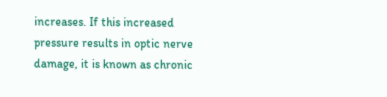increases. If this increased pressure results in optic nerve damage, it is known as chronic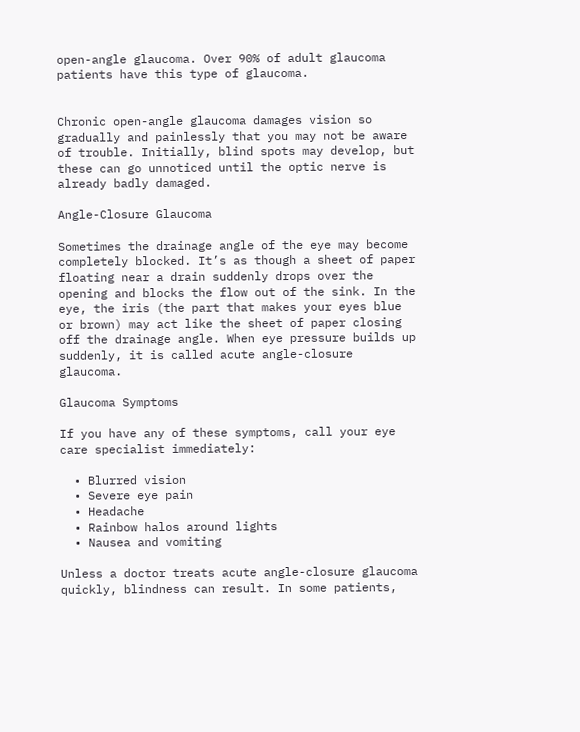open-angle glaucoma. Over 90% of adult glaucoma patients have this type of glaucoma.


Chronic open-angle glaucoma damages vision so gradually and painlessly that you may not be aware of trouble. Initially, blind spots may develop, but these can go unnoticed until the optic nerve is already badly damaged.

Angle-Closure Glaucoma

Sometimes the drainage angle of the eye may become completely blocked. It’s as though a sheet of paper floating near a drain suddenly drops over the opening and blocks the flow out of the sink. In the eye, the iris (the part that makes your eyes blue or brown) may act like the sheet of paper closing off the drainage angle. When eye pressure builds up suddenly, it is called acute angle-closure glaucoma.

Glaucoma Symptoms

If you have any of these symptoms, call your eye care specialist immediately:

  • Blurred vision
  • Severe eye pain
  • Headache
  • Rainbow halos around lights
  • Nausea and vomiting

Unless a doctor treats acute angle-closure glaucoma quickly, blindness can result. In some patients,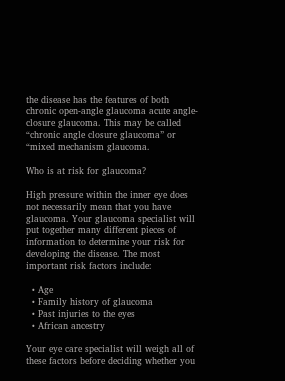the disease has the features of both chronic open-angle glaucoma acute angle-closure glaucoma. This may be called “chronic angle closure glaucoma” or “mixed mechanism glaucoma.

Who is at risk for glaucoma?

High pressure within the inner eye does not necessarily mean that you have glaucoma. Your glaucoma specialist will put together many different pieces of information to determine your risk for developing the disease. The most important risk factors include:

  • Age
  • Family history of glaucoma
  • Past injuries to the eyes
  • African ancestry

Your eye care specialist will weigh all of these factors before deciding whether you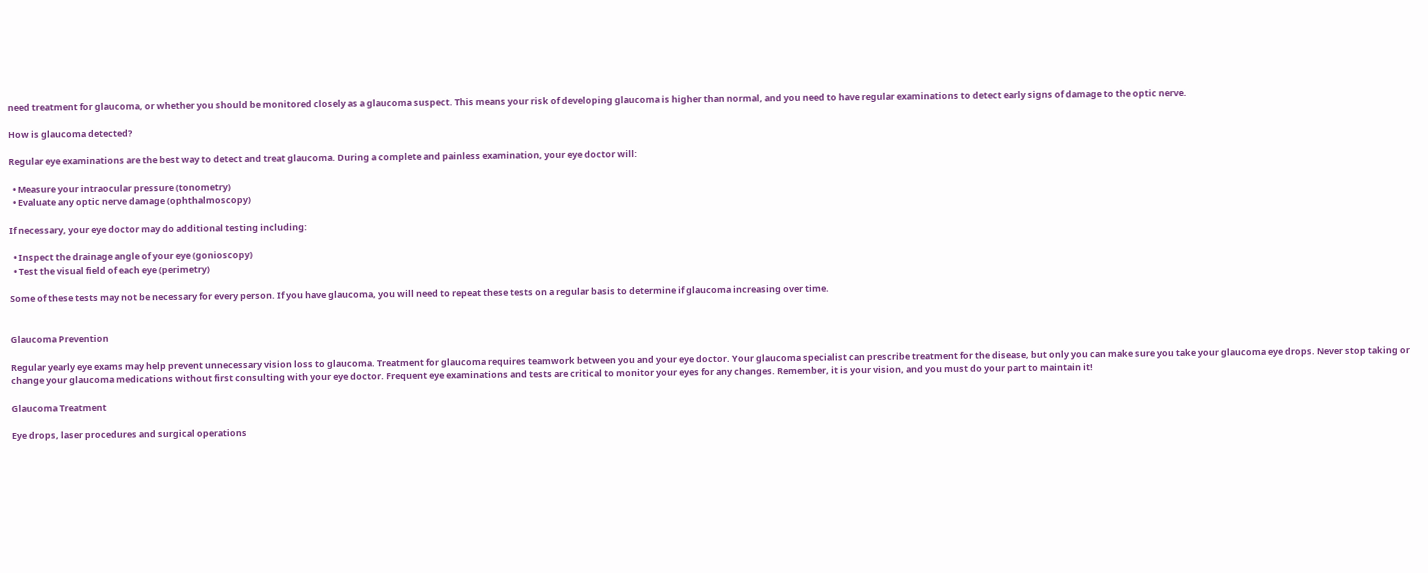need treatment for glaucoma, or whether you should be monitored closely as a glaucoma suspect. This means your risk of developing glaucoma is higher than normal, and you need to have regular examinations to detect early signs of damage to the optic nerve.

How is glaucoma detected?

Regular eye examinations are the best way to detect and treat glaucoma. During a complete and painless examination, your eye doctor will:

  • Measure your intraocular pressure (tonometry)
  • Evaluate any optic nerve damage (ophthalmoscopy)

If necessary, your eye doctor may do additional testing including:

  • Inspect the drainage angle of your eye (gonioscopy)
  • Test the visual field of each eye (perimetry)

Some of these tests may not be necessary for every person. If you have glaucoma, you will need to repeat these tests on a regular basis to determine if glaucoma increasing over time.


Glaucoma Prevention

Regular yearly eye exams may help prevent unnecessary vision loss to glaucoma. Treatment for glaucoma requires teamwork between you and your eye doctor. Your glaucoma specialist can prescribe treatment for the disease, but only you can make sure you take your glaucoma eye drops. Never stop taking or change your glaucoma medications without first consulting with your eye doctor. Frequent eye examinations and tests are critical to monitor your eyes for any changes. Remember, it is your vision, and you must do your part to maintain it!

Glaucoma Treatment

Eye drops, laser procedures and surgical operations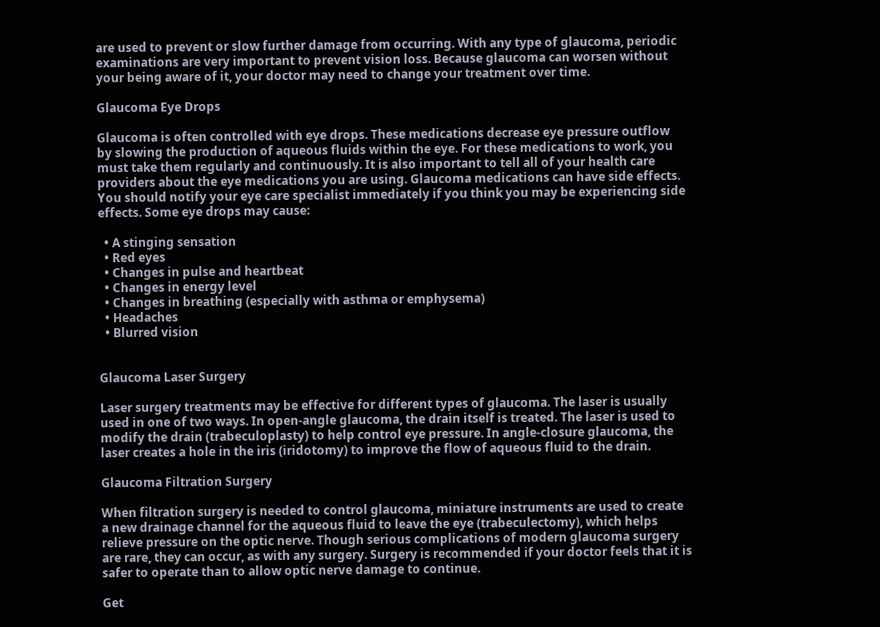are used to prevent or slow further damage from occurring. With any type of glaucoma, periodic examinations are very important to prevent vision loss. Because glaucoma can worsen without your being aware of it, your doctor may need to change your treatment over time.

Glaucoma Eye Drops

Glaucoma is often controlled with eye drops. These medications decrease eye pressure outflow by slowing the production of aqueous fluids within the eye. For these medications to work, you must take them regularly and continuously. It is also important to tell all of your health care providers about the eye medications you are using. Glaucoma medications can have side effects. You should notify your eye care specialist immediately if you think you may be experiencing side effects. Some eye drops may cause:

  • A stinging sensation
  • Red eyes
  • Changes in pulse and heartbeat
  • Changes in energy level
  • Changes in breathing (especially with asthma or emphysema)
  • Headaches
  • Blurred vision


Glaucoma Laser Surgery

Laser surgery treatments may be effective for different types of glaucoma. The laser is usually used in one of two ways. In open-angle glaucoma, the drain itself is treated. The laser is used to modify the drain (trabeculoplasty) to help control eye pressure. In angle-closure glaucoma, the laser creates a hole in the iris (iridotomy) to improve the flow of aqueous fluid to the drain.

Glaucoma Filtration Surgery

When filtration surgery is needed to control glaucoma, miniature instruments are used to create a new drainage channel for the aqueous fluid to leave the eye (trabeculectomy), which helps relieve pressure on the optic nerve. Though serious complications of modern glaucoma surgery are rare, they can occur, as with any surgery. Surgery is recommended if your doctor feels that it is safer to operate than to allow optic nerve damage to continue.

Get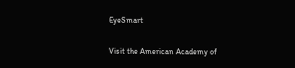EyeSmart

Visit the American Academy of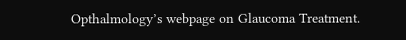Opthalmology’s webpage on Glaucoma Treatment.